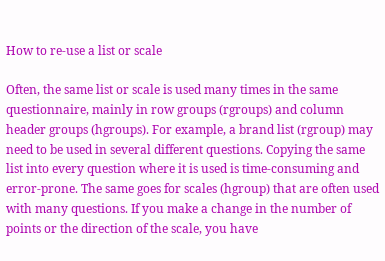How to re-use a list or scale

Often, the same list or scale is used many times in the same questionnaire, mainly in row groups (rgroups) and column header groups (hgroups). For example, a brand list (rgroup) may need to be used in several different questions. Copying the same list into every question where it is used is time-consuming and error-prone. The same goes for scales (hgroup) that are often used with many questions. If you make a change in the number of points or the direction of the scale, you have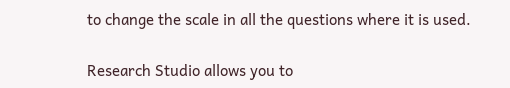to change the scale in all the questions where it is used.

Research Studio allows you to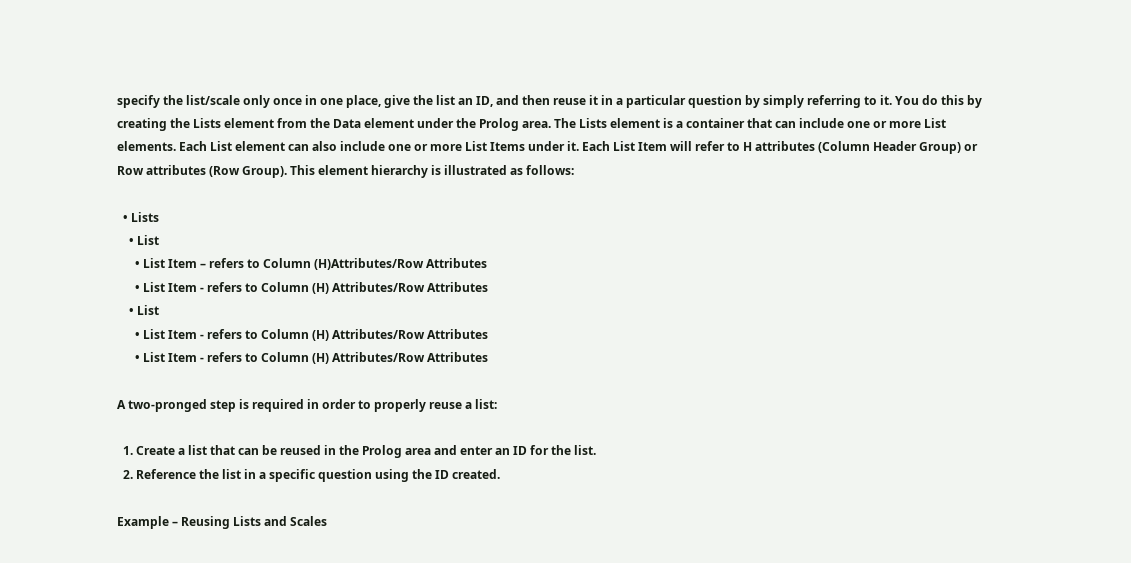specify the list/scale only once in one place, give the list an ID, and then reuse it in a particular question by simply referring to it. You do this by creating the Lists element from the Data element under the Prolog area. The Lists element is a container that can include one or more List elements. Each List element can also include one or more List Items under it. Each List Item will refer to H attributes (Column Header Group) or Row attributes (Row Group). This element hierarchy is illustrated as follows:

  • Lists
    • List
      • List Item – refers to Column (H)Attributes/Row Attributes
      • List Item - refers to Column (H) Attributes/Row Attributes
    • List
      • List Item - refers to Column (H) Attributes/Row Attributes
      • List Item - refers to Column (H) Attributes/Row Attributes

A two-pronged step is required in order to properly reuse a list:

  1. Create a list that can be reused in the Prolog area and enter an ID for the list.
  2. Reference the list in a specific question using the ID created.

Example – Reusing Lists and Scales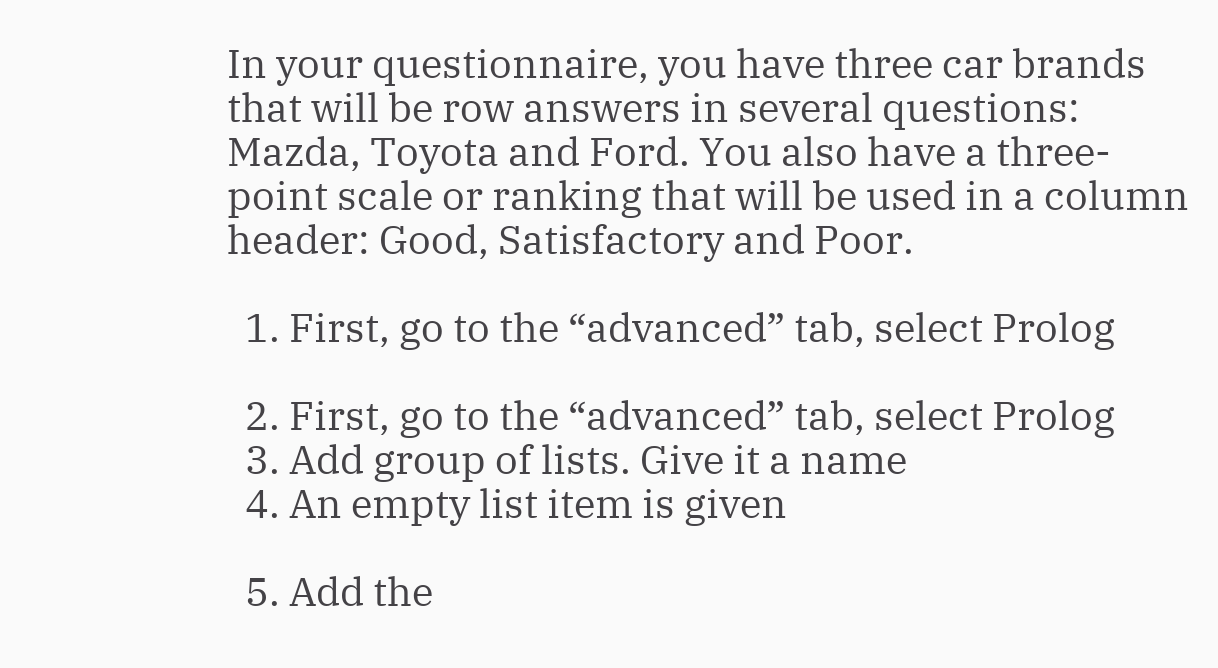In your questionnaire, you have three car brands that will be row answers in several questions: Mazda, Toyota and Ford. You also have a three-point scale or ranking that will be used in a column header: Good, Satisfactory and Poor.

  1. First, go to the “advanced” tab, select Prolog

  2. First, go to the “advanced” tab, select Prolog
  3. Add group of lists. Give it a name
  4. An empty list item is given

  5. Add the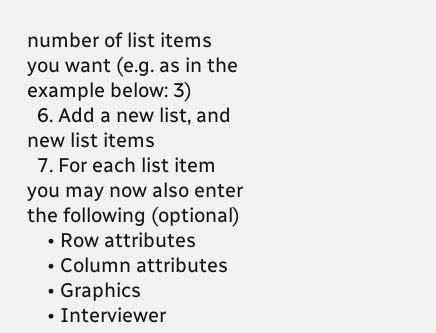number of list items you want (e.g. as in the example below: 3)
  6. Add a new list, and new list items
  7. For each list item you may now also enter the following (optional)
    • Row attributes
    • Column attributes
    • Graphics
    • Interviewer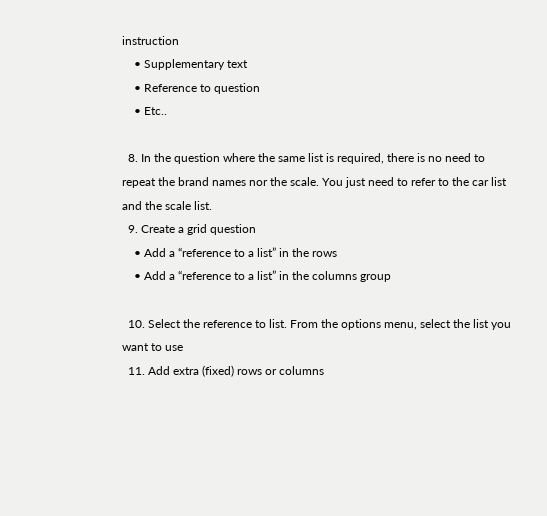instruction
    • Supplementary text
    • Reference to question
    • Etc..

  8. In the question where the same list is required, there is no need to repeat the brand names nor the scale. You just need to refer to the car list and the scale list.
  9. Create a grid question
    • Add a “reference to a list” in the rows
    • Add a “reference to a list” in the columns group

  10. Select the reference to list. From the options menu, select the list you want to use
  11. Add extra (fixed) rows or columns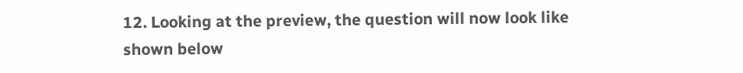12. Looking at the preview, the question will now look like shown below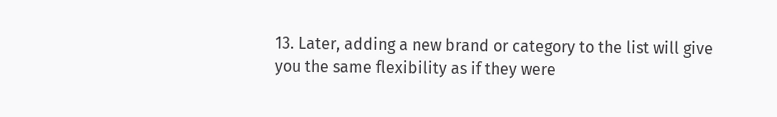13. Later, adding a new brand or category to the list will give you the same flexibility as if they were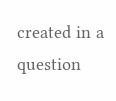created in a question